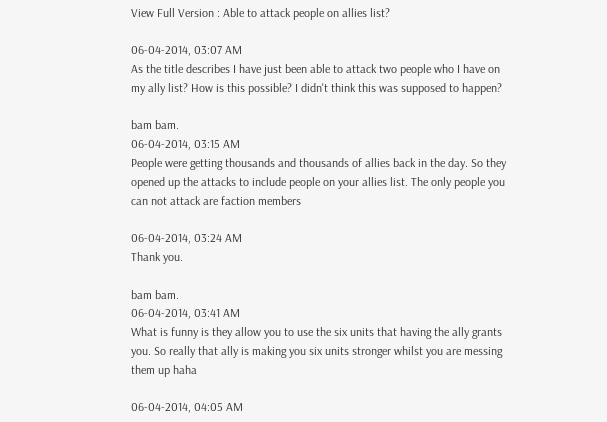View Full Version : Able to attack people on allies list?

06-04-2014, 03:07 AM
As the title describes I have just been able to attack two people who I have on my ally list? How is this possible? I didn't think this was supposed to happen?

bam bam.
06-04-2014, 03:15 AM
People were getting thousands and thousands of allies back in the day. So they opened up the attacks to include people on your allies list. The only people you can not attack are faction members

06-04-2014, 03:24 AM
Thank you.

bam bam.
06-04-2014, 03:41 AM
What is funny is they allow you to use the six units that having the ally grants you. So really that ally is making you six units stronger whilst you are messing them up haha

06-04-2014, 04:05 AM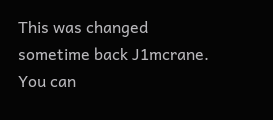This was changed sometime back J1mcrane. You can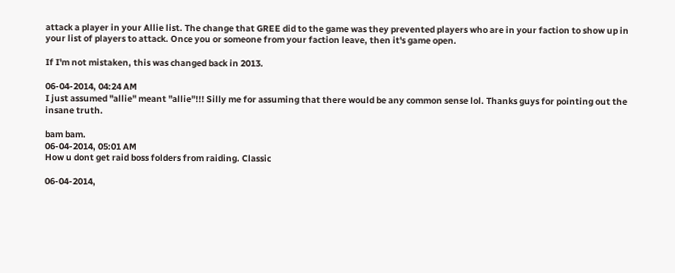attack a player in your Allie list. The change that GREE did to the game was they prevented players who are in your faction to show up in your list of players to attack. Once you or someone from your faction leave, then it's game open.

If I'm not mistaken, this was changed back in 2013.

06-04-2014, 04:24 AM
I just assumed "allie" meant "allie"!!! Silly me for assuming that there would be any common sense lol. Thanks guys for pointing out the insane truth.

bam bam.
06-04-2014, 05:01 AM
How u dont get raid boss folders from raiding. Classic

06-04-2014,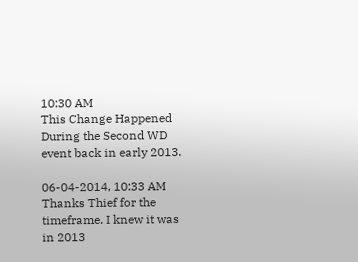10:30 AM
This Change Happened During the Second WD event back in early 2013.

06-04-2014, 10:33 AM
Thanks Thief for the timeframe. I knew it was in 2013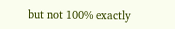but not 100% exactly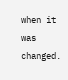when it was changed.